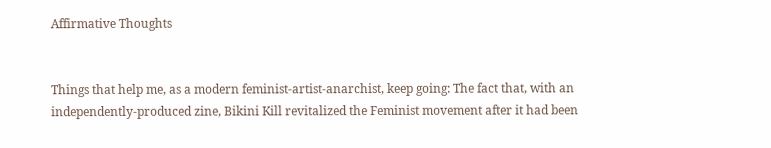Affirmative Thoughts


Things that help me, as a modern feminist-artist-anarchist, keep going: The fact that, with an independently-produced zine, Bikini Kill revitalized the Feminist movement after it had been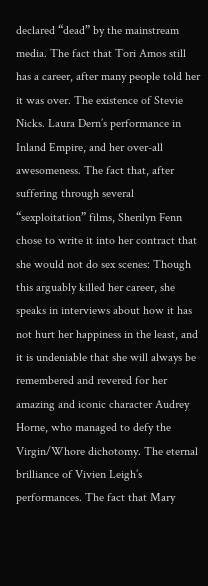declared “dead” by the mainstream media. The fact that Tori Amos still has a career, after many people told her it was over. The existence of Stevie Nicks. Laura Dern’s performance in Inland Empire, and her over-all awesomeness. The fact that, after suffering through several “sexploitation” films, Sherilyn Fenn chose to write it into her contract that she would not do sex scenes: Though this arguably killed her career, she speaks in interviews about how it has not hurt her happiness in the least, and it is undeniable that she will always be remembered and revered for her amazing and iconic character Audrey Horne, who managed to defy the Virgin/Whore dichotomy. The eternal brilliance of Vivien Leigh’s performances. The fact that Mary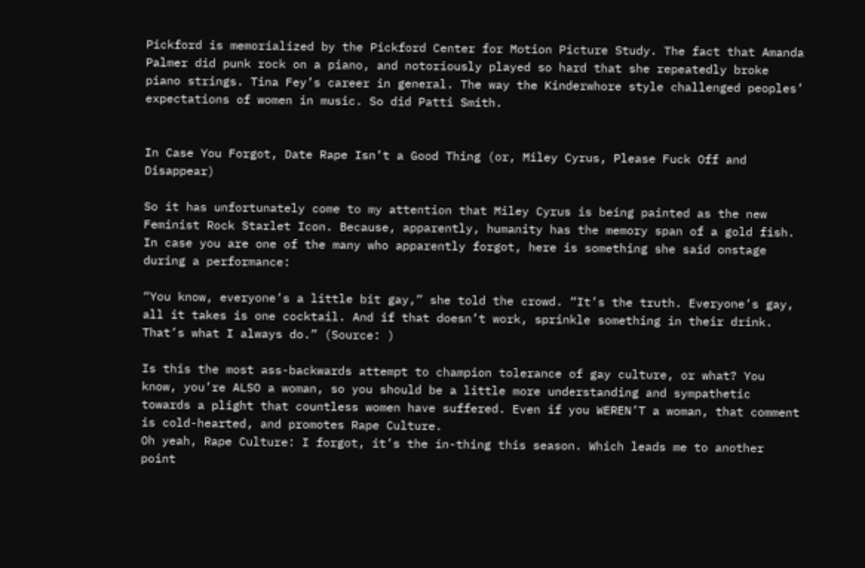Pickford is memorialized by the Pickford Center for Motion Picture Study. The fact that Amanda Palmer did punk rock on a piano, and notoriously played so hard that she repeatedly broke piano strings. Tina Fey’s career in general. The way the Kinderwhore style challenged peoples’ expectations of women in music. So did Patti Smith.


In Case You Forgot, Date Rape Isn’t a Good Thing (or, Miley Cyrus, Please Fuck Off and Disappear)

So it has unfortunately come to my attention that Miley Cyrus is being painted as the new Feminist Rock Starlet Icon. Because, apparently, humanity has the memory span of a gold fish. In case you are one of the many who apparently forgot, here is something she said onstage during a performance:

“You know, everyone’s a little bit gay,” she told the crowd. “It’s the truth. Everyone’s gay, all it takes is one cocktail. And if that doesn’t work, sprinkle something in their drink. That’s what I always do.” (Source: )

Is this the most ass-backwards attempt to champion tolerance of gay culture, or what? You know, you’re ALSO a woman, so you should be a little more understanding and sympathetic towards a plight that countless women have suffered. Even if you WEREN’T a woman, that comment is cold-hearted, and promotes Rape Culture.
Oh yeah, Rape Culture: I forgot, it’s the in-thing this season. Which leads me to another point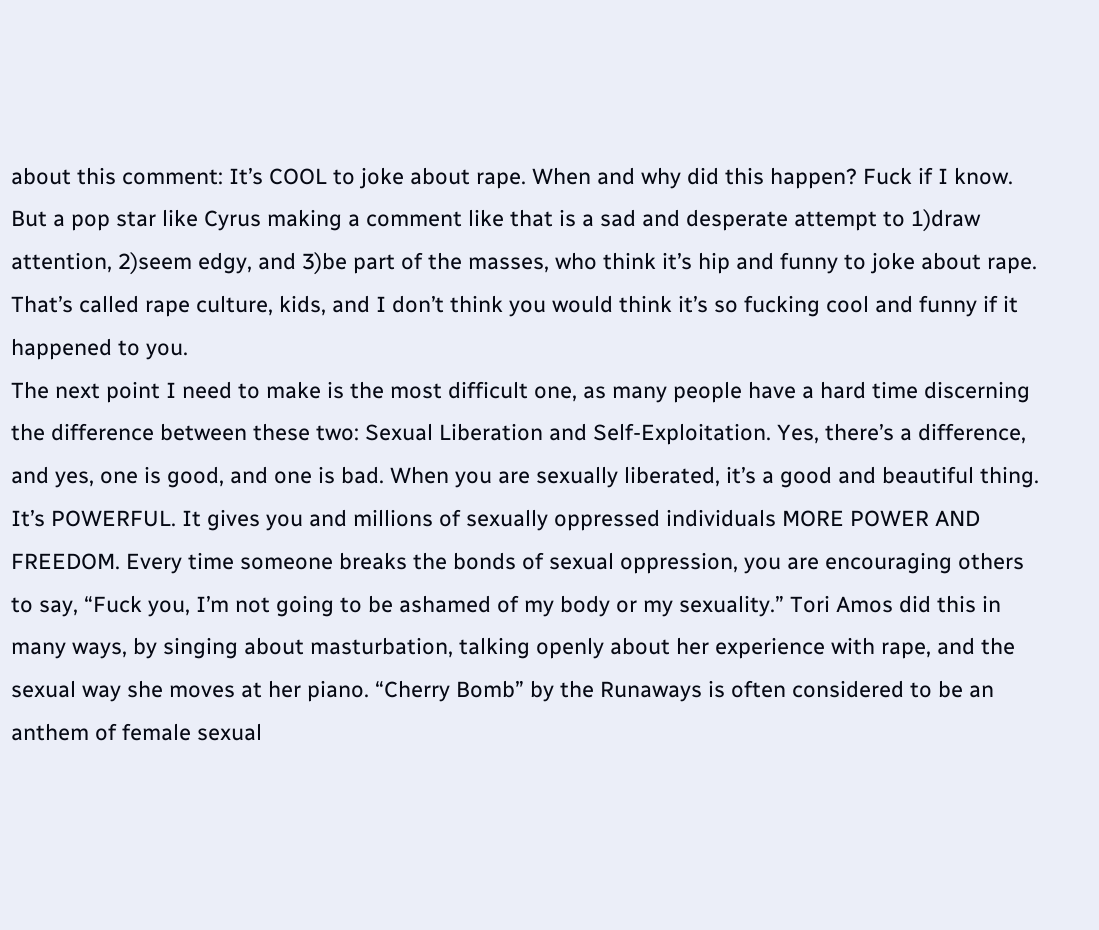about this comment: It’s COOL to joke about rape. When and why did this happen? Fuck if I know. But a pop star like Cyrus making a comment like that is a sad and desperate attempt to 1)draw attention, 2)seem edgy, and 3)be part of the masses, who think it’s hip and funny to joke about rape. That’s called rape culture, kids, and I don’t think you would think it’s so fucking cool and funny if it happened to you.
The next point I need to make is the most difficult one, as many people have a hard time discerning the difference between these two: Sexual Liberation and Self-Exploitation. Yes, there’s a difference, and yes, one is good, and one is bad. When you are sexually liberated, it’s a good and beautiful thing. It’s POWERFUL. It gives you and millions of sexually oppressed individuals MORE POWER AND FREEDOM. Every time someone breaks the bonds of sexual oppression, you are encouraging others to say, “Fuck you, I’m not going to be ashamed of my body or my sexuality.” Tori Amos did this in many ways, by singing about masturbation, talking openly about her experience with rape, and the sexual way she moves at her piano. “Cherry Bomb” by the Runaways is often considered to be an anthem of female sexual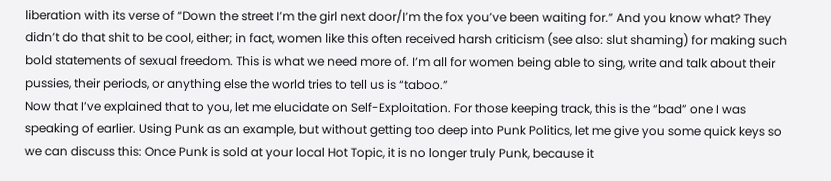liberation with its verse of “Down the street I’m the girl next door/I’m the fox you’ve been waiting for.” And you know what? They didn’t do that shit to be cool, either; in fact, women like this often received harsh criticism (see also: slut shaming) for making such bold statements of sexual freedom. This is what we need more of. I’m all for women being able to sing, write and talk about their pussies, their periods, or anything else the world tries to tell us is “taboo.”
Now that I’ve explained that to you, let me elucidate on Self-Exploitation. For those keeping track, this is the “bad” one I was speaking of earlier. Using Punk as an example, but without getting too deep into Punk Politics, let me give you some quick keys so we can discuss this: Once Punk is sold at your local Hot Topic, it is no longer truly Punk, because it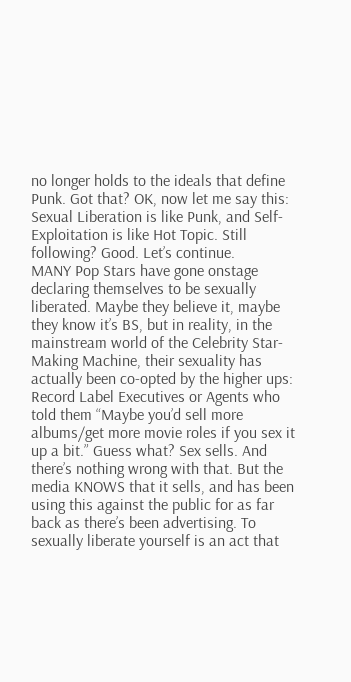no longer holds to the ideals that define Punk. Got that? OK, now let me say this: Sexual Liberation is like Punk, and Self-Exploitation is like Hot Topic. Still following? Good. Let’s continue.
MANY Pop Stars have gone onstage declaring themselves to be sexually liberated. Maybe they believe it, maybe they know it’s BS, but in reality, in the mainstream world of the Celebrity Star-Making Machine, their sexuality has actually been co-opted by the higher ups: Record Label Executives or Agents who told them “Maybe you’d sell more albums/get more movie roles if you sex it up a bit.” Guess what? Sex sells. And there’s nothing wrong with that. But the media KNOWS that it sells, and has been using this against the public for as far back as there’s been advertising. To sexually liberate yourself is an act that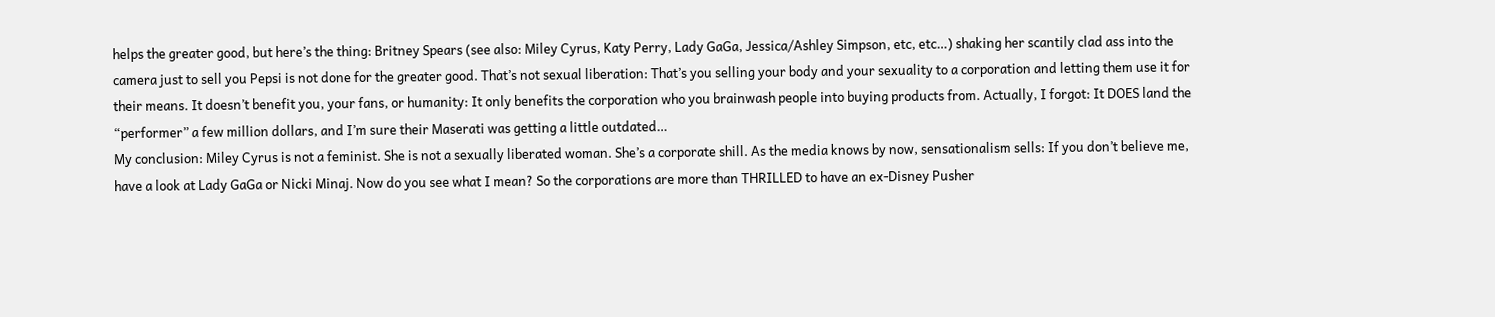helps the greater good, but here’s the thing: Britney Spears (see also: Miley Cyrus, Katy Perry, Lady GaGa, Jessica/Ashley Simpson, etc, etc…) shaking her scantily clad ass into the camera just to sell you Pepsi is not done for the greater good. That’s not sexual liberation: That’s you selling your body and your sexuality to a corporation and letting them use it for their means. It doesn’t benefit you, your fans, or humanity: It only benefits the corporation who you brainwash people into buying products from. Actually, I forgot: It DOES land the “performer” a few million dollars, and I’m sure their Maserati was getting a little outdated…
My conclusion: Miley Cyrus is not a feminist. She is not a sexually liberated woman. She’s a corporate shill. As the media knows by now, sensationalism sells: If you don’t believe me, have a look at Lady GaGa or Nicki Minaj. Now do you see what I mean? So the corporations are more than THRILLED to have an ex-Disney Pusher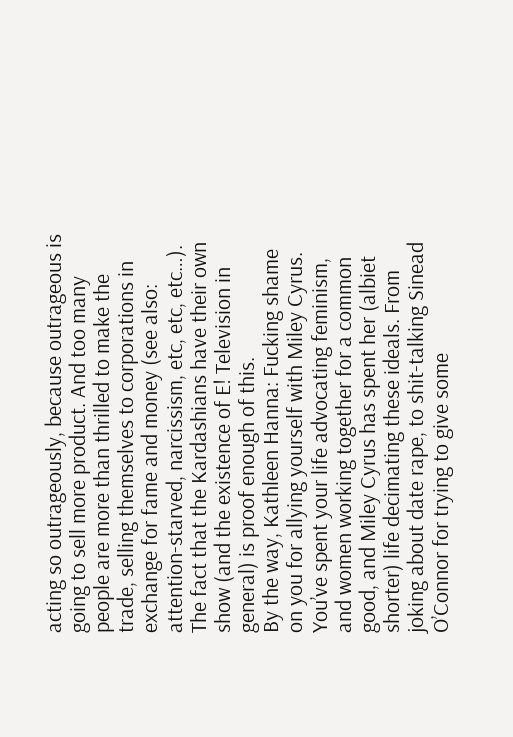acting so outrageously, because outrageous is going to sell more product. And too many people are more than thrilled to make the trade, selling themselves to corporations in exchange for fame and money (see also: attention-starved, narcissism, etc, etc, etc…). The fact that the Kardashians have their own show (and the existence of E! Television in general) is proof enough of this.
By the way, Kathleen Hanna: Fucking shame on you for allying yourself with Miley Cyrus. You’ve spent your life advocating feminism, and women working together for a common good, and Miley Cyrus has spent her (albiet shorter) life decimating these ideals. From joking about date rape, to shit-talking Sinead O’Connor for trying to give some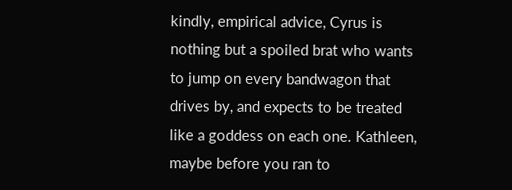kindly, empirical advice, Cyrus is nothing but a spoiled brat who wants to jump on every bandwagon that drives by, and expects to be treated like a goddess on each one. Kathleen, maybe before you ran to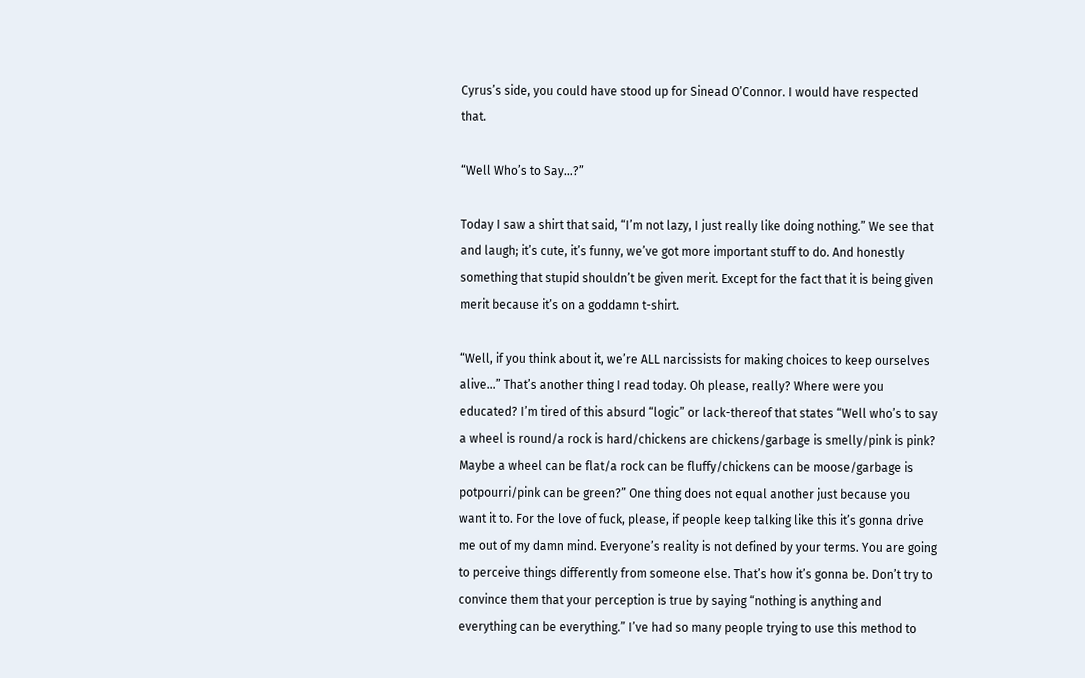Cyrus’s side, you could have stood up for Sinead O’Connor. I would have respected that.

“Well Who’s to Say…?”

Today I saw a shirt that said, “I’m not lazy, I just really like doing nothing.” We see that and laugh; it’s cute, it’s funny, we’ve got more important stuff to do. And honestly something that stupid shouldn’t be given merit. Except for the fact that it is being given merit because it’s on a goddamn t-shirt.

“Well, if you think about it, we’re ALL narcissists for making choices to keep ourselves alive…” That’s another thing I read today. Oh please, really? Where were you educated? I’m tired of this absurd “logic” or lack-thereof that states “Well who’s to say a wheel is round/a rock is hard/chickens are chickens/garbage is smelly/pink is pink? Maybe a wheel can be flat/a rock can be fluffy/chickens can be moose/garbage is potpourri/pink can be green?” One thing does not equal another just because you want it to. For the love of fuck, please, if people keep talking like this it’s gonna drive me out of my damn mind. Everyone’s reality is not defined by your terms. You are going to perceive things differently from someone else. That’s how it’s gonna be. Don’t try to convince them that your perception is true by saying “nothing is anything and everything can be everything.” I’ve had so many people trying to use this method to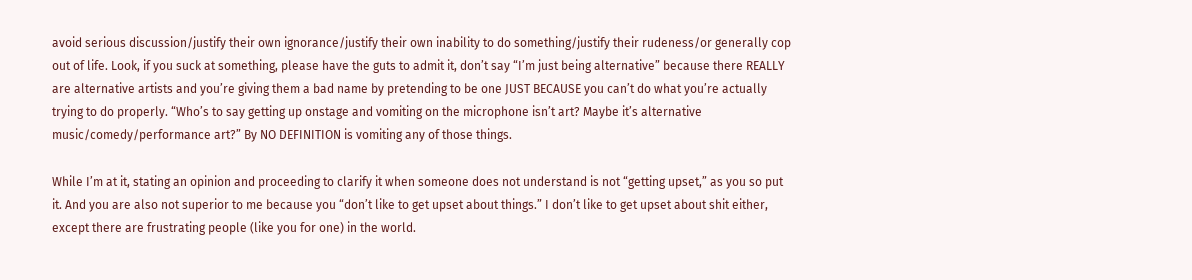avoid serious discussion/justify their own ignorance/justify their own inability to do something/justify their rudeness/or generally cop out of life. Look, if you suck at something, please have the guts to admit it, don’t say “I’m just being alternative” because there REALLY are alternative artists and you’re giving them a bad name by pretending to be one JUST BECAUSE you can’t do what you’re actually trying to do properly. “Who’s to say getting up onstage and vomiting on the microphone isn’t art? Maybe it’s alternative music/comedy/performance art?” By NO DEFINITION is vomiting any of those things.

While I’m at it, stating an opinion and proceeding to clarify it when someone does not understand is not “getting upset,” as you so put it. And you are also not superior to me because you “don’t like to get upset about things.” I don’t like to get upset about shit either, except there are frustrating people (like you for one) in the world.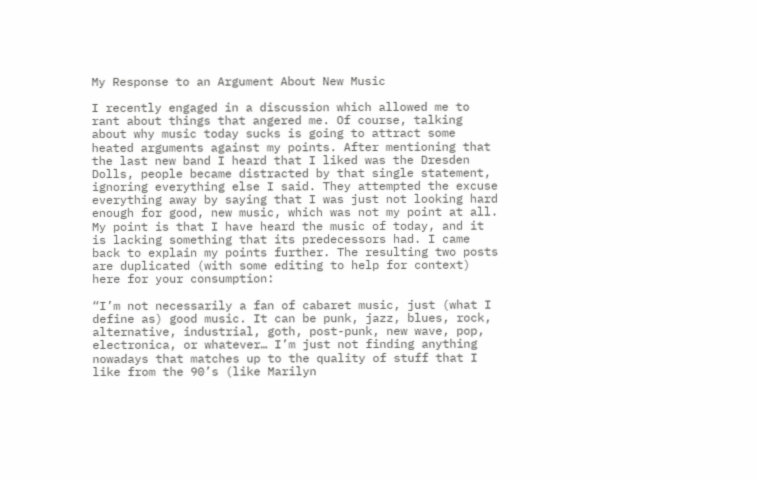My Response to an Argument About New Music

I recently engaged in a discussion which allowed me to rant about things that angered me. Of course, talking about why music today sucks is going to attract some heated arguments against my points. After mentioning that the last new band I heard that I liked was the Dresden Dolls, people became distracted by that single statement, ignoring everything else I said. They attempted the excuse everything away by saying that I was just not looking hard enough for good, new music, which was not my point at all. My point is that I have heard the music of today, and it is lacking something that its predecessors had. I came back to explain my points further. The resulting two posts are duplicated (with some editing to help for context) here for your consumption:

“I’m not necessarily a fan of cabaret music, just (what I define as) good music. It can be punk, jazz, blues, rock, alternative, industrial, goth, post-punk, new wave, pop, electronica, or whatever… I’m just not finding anything nowadays that matches up to the quality of stuff that I like from the 90’s (like Marilyn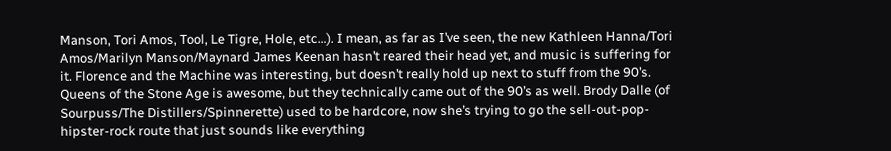Manson, Tori Amos, Tool, Le Tigre, Hole, etc…). I mean, as far as I’ve seen, the new Kathleen Hanna/Tori Amos/Marilyn Manson/Maynard James Keenan hasn’t reared their head yet, and music is suffering for it. Florence and the Machine was interesting, but doesn’t really hold up next to stuff from the 90’s. Queens of the Stone Age is awesome, but they technically came out of the 90’s as well. Brody Dalle (of Sourpuss/The Distillers/Spinnerette) used to be hardcore, now she’s trying to go the sell-out-pop-hipster-rock route that just sounds like everything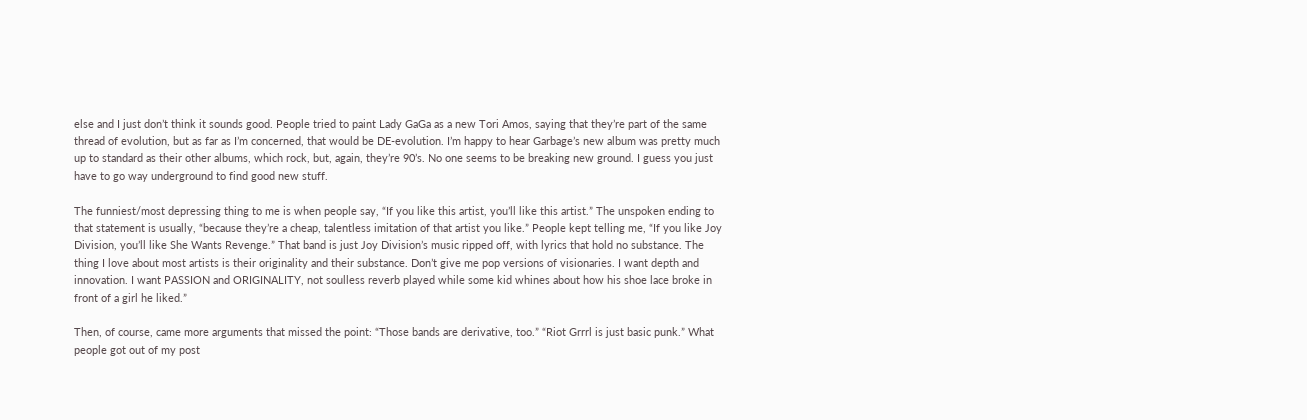else and I just don’t think it sounds good. People tried to paint Lady GaGa as a new Tori Amos, saying that they’re part of the same thread of evolution, but as far as I’m concerned, that would be DE-evolution. I’m happy to hear Garbage’s new album was pretty much up to standard as their other albums, which rock, but, again, they’re 90’s. No one seems to be breaking new ground. I guess you just have to go way underground to find good new stuff.

The funniest/most depressing thing to me is when people say, “If you like this artist, you’ll like this artist.” The unspoken ending to that statement is usually, “because they’re a cheap, talentless imitation of that artist you like.” People kept telling me, “If you like Joy Division, you’ll like She Wants Revenge.” That band is just Joy Division’s music ripped off, with lyrics that hold no substance. The thing I love about most artists is their originality and their substance. Don’t give me pop versions of visionaries. I want depth and innovation. I want PASSION and ORIGINALITY, not soulless reverb played while some kid whines about how his shoe lace broke in front of a girl he liked.”

Then, of course, came more arguments that missed the point: “Those bands are derivative, too.” “Riot Grrrl is just basic punk.” What people got out of my post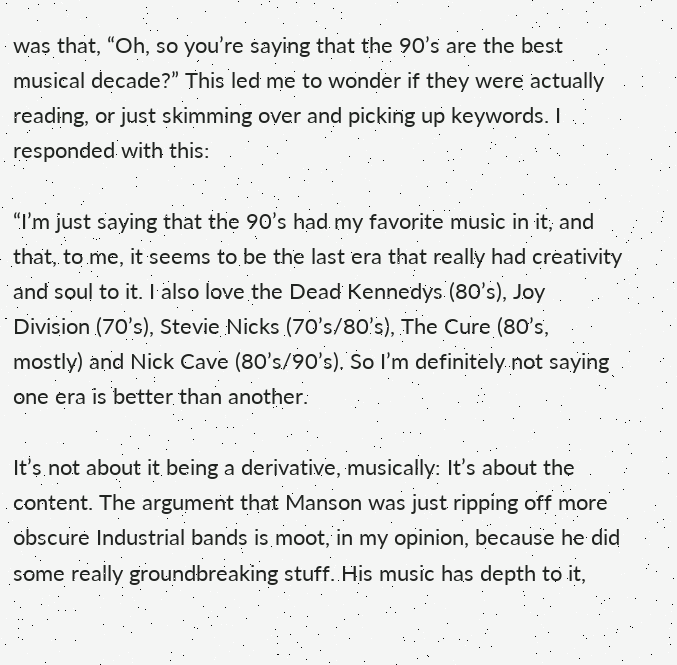was that, “Oh, so you’re saying that the 90’s are the best musical decade?” This led me to wonder if they were actually reading, or just skimming over and picking up keywords. I responded with this:

“I’m just saying that the 90’s had my favorite music in it, and that, to me, it seems to be the last era that really had creativity and soul to it. I also love the Dead Kennedys (80’s), Joy Division (70’s), Stevie Nicks (70’s/80’s), The Cure (80’s, mostly) and Nick Cave (80’s/90’s). So I’m definitely not saying one era is better than another.

It’s not about it being a derivative, musically: It’s about the content. The argument that Manson was just ripping off more obscure Industrial bands is moot, in my opinion, because he did some really groundbreaking stuff. His music has depth to it,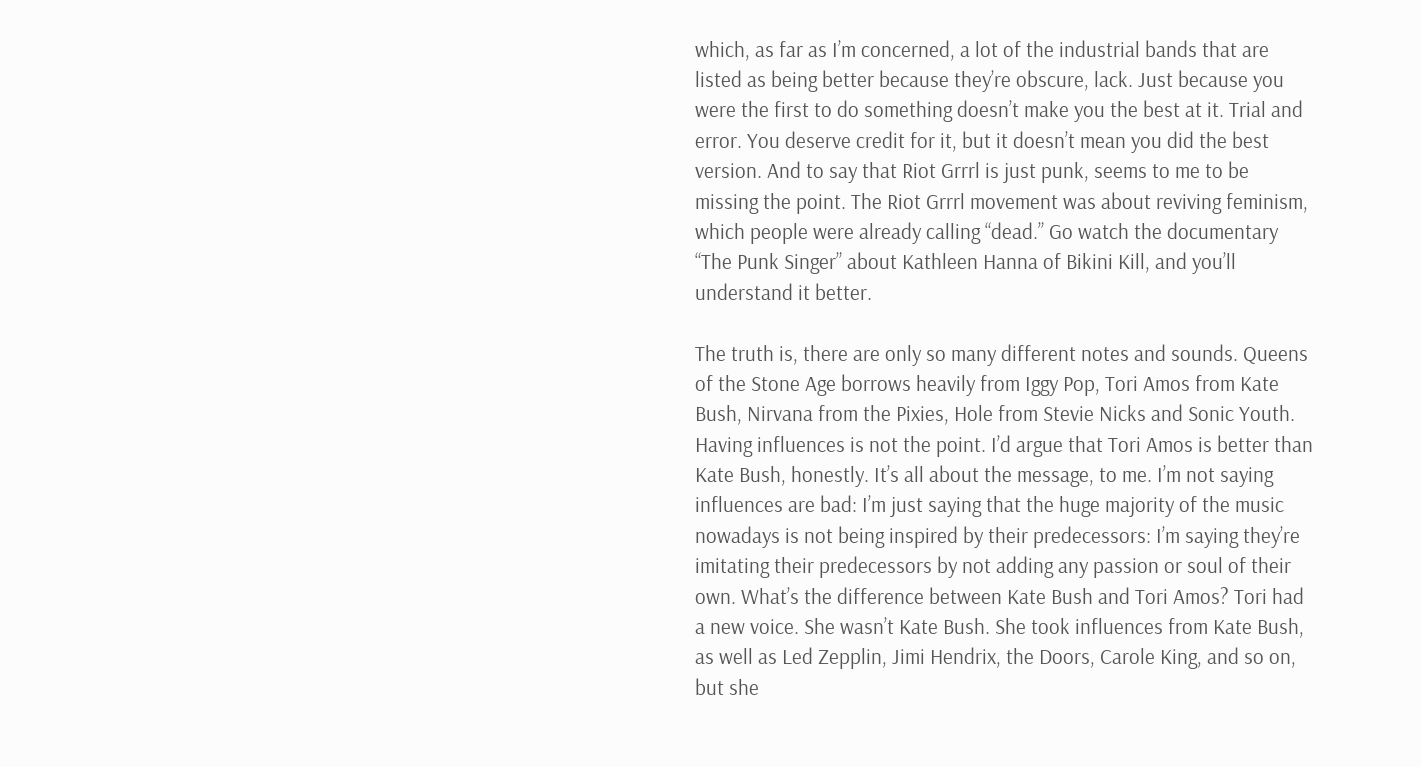which, as far as I’m concerned, a lot of the industrial bands that are listed as being better because they’re obscure, lack. Just because you were the first to do something doesn’t make you the best at it. Trial and error. You deserve credit for it, but it doesn’t mean you did the best version. And to say that Riot Grrrl is just punk, seems to me to be missing the point. The Riot Grrrl movement was about reviving feminism, which people were already calling “dead.” Go watch the documentary “The Punk Singer” about Kathleen Hanna of Bikini Kill, and you’ll understand it better.

The truth is, there are only so many different notes and sounds. Queens of the Stone Age borrows heavily from Iggy Pop, Tori Amos from Kate Bush, Nirvana from the Pixies, Hole from Stevie Nicks and Sonic Youth. Having influences is not the point. I’d argue that Tori Amos is better than Kate Bush, honestly. It’s all about the message, to me. I’m not saying influences are bad: I’m just saying that the huge majority of the music nowadays is not being inspired by their predecessors: I’m saying they’re imitating their predecessors by not adding any passion or soul of their own. What’s the difference between Kate Bush and Tori Amos? Tori had a new voice. She wasn’t Kate Bush. She took influences from Kate Bush, as well as Led Zepplin, Jimi Hendrix, the Doors, Carole King, and so on, but she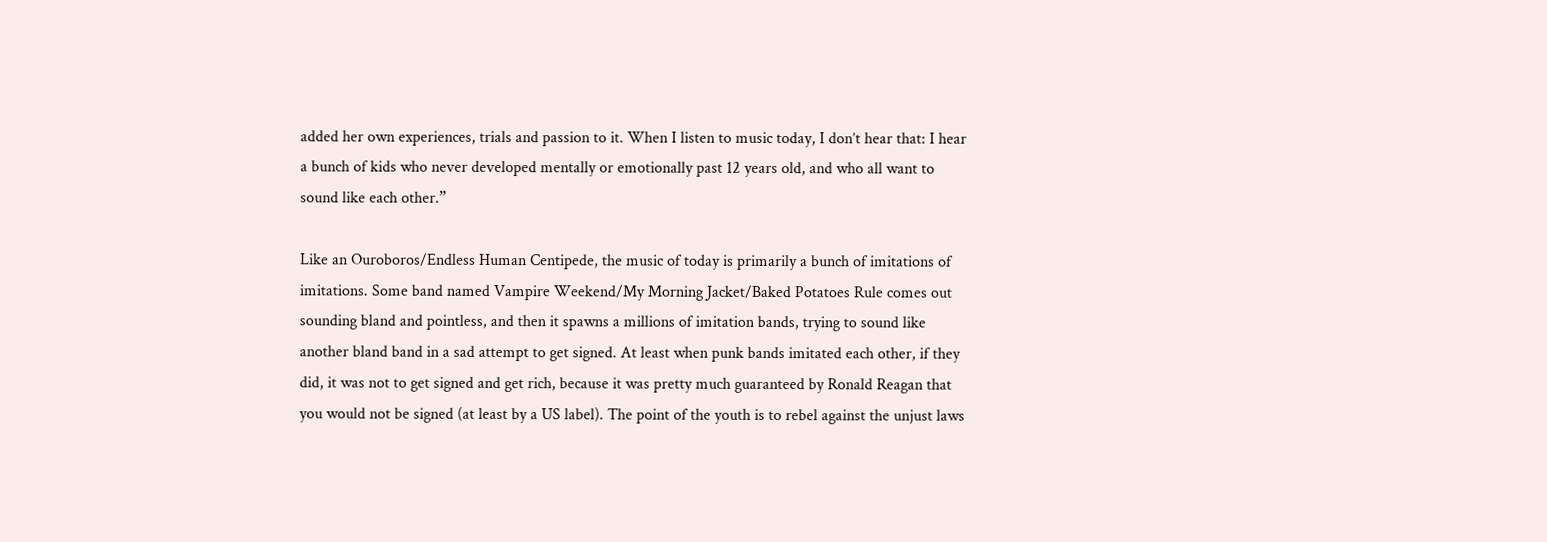added her own experiences, trials and passion to it. When I listen to music today, I don’t hear that: I hear a bunch of kids who never developed mentally or emotionally past 12 years old, and who all want to sound like each other.”

Like an Ouroboros/Endless Human Centipede, the music of today is primarily a bunch of imitations of imitations. Some band named Vampire Weekend/My Morning Jacket/Baked Potatoes Rule comes out sounding bland and pointless, and then it spawns a millions of imitation bands, trying to sound like another bland band in a sad attempt to get signed. At least when punk bands imitated each other, if they did, it was not to get signed and get rich, because it was pretty much guaranteed by Ronald Reagan that you would not be signed (at least by a US label). The point of the youth is to rebel against the unjust laws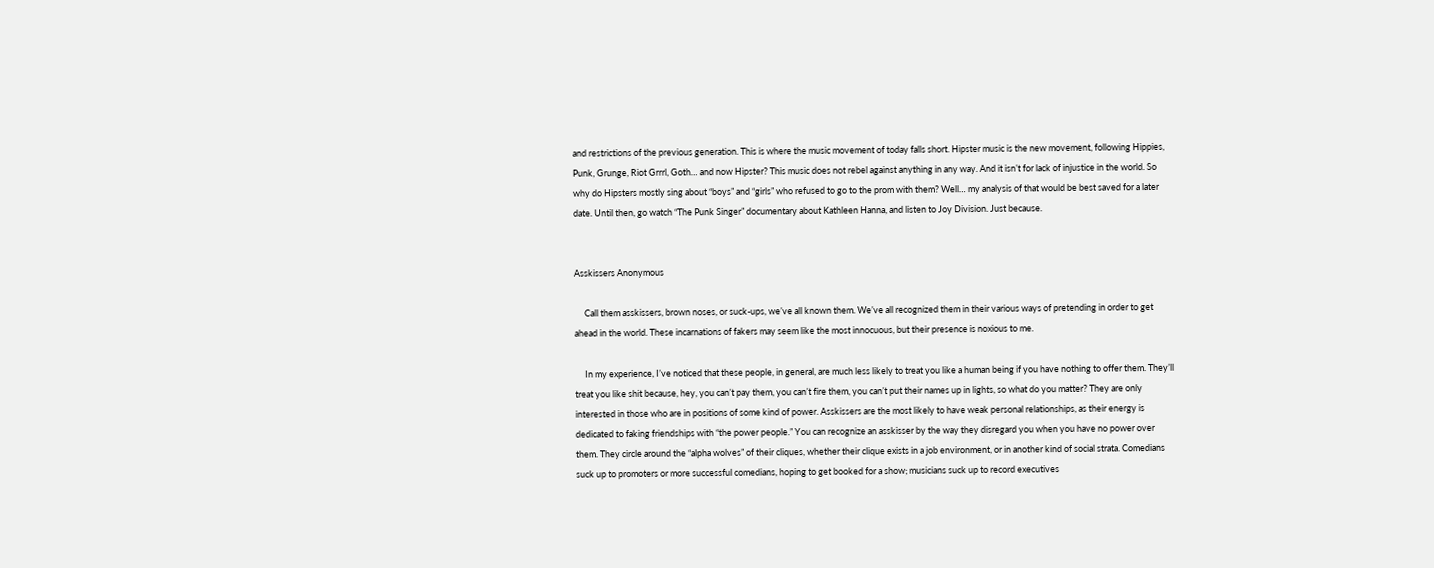and restrictions of the previous generation. This is where the music movement of today falls short. Hipster music is the new movement, following Hippies, Punk, Grunge, Riot Grrrl, Goth… and now Hipster? This music does not rebel against anything in any way. And it isn’t for lack of injustice in the world. So why do Hipsters mostly sing about “boys” and “girls” who refused to go to the prom with them? Well… my analysis of that would be best saved for a later date. Until then, go watch “The Punk Singer” documentary about Kathleen Hanna, and listen to Joy Division. Just because.


Asskissers Anonymous

     Call them asskissers, brown noses, or suck-ups, we’ve all known them. We’ve all recognized them in their various ways of pretending in order to get ahead in the world. These incarnations of fakers may seem like the most innocuous, but their presence is noxious to me.

     In my experience, I’ve noticed that these people, in general, are much less likely to treat you like a human being if you have nothing to offer them. They’ll treat you like shit because, hey, you can’t pay them, you can’t fire them, you can’t put their names up in lights, so what do you matter? They are only interested in those who are in positions of some kind of power. Asskissers are the most likely to have weak personal relationships, as their energy is dedicated to faking friendships with “the power people.” You can recognize an asskisser by the way they disregard you when you have no power over them. They circle around the “alpha wolves” of their cliques, whether their clique exists in a job environment, or in another kind of social strata. Comedians suck up to promoters or more successful comedians, hoping to get booked for a show; musicians suck up to record executives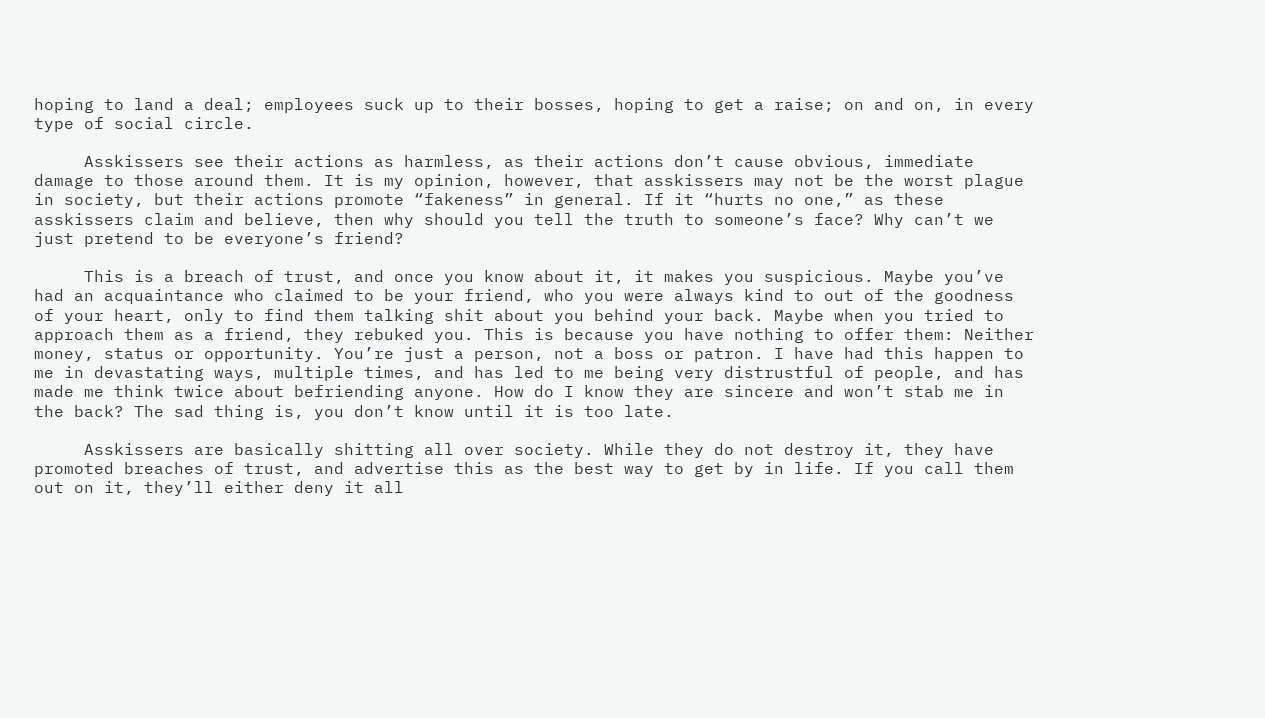hoping to land a deal; employees suck up to their bosses, hoping to get a raise; on and on, in every type of social circle.

     Asskissers see their actions as harmless, as their actions don’t cause obvious, immediate damage to those around them. It is my opinion, however, that asskissers may not be the worst plague in society, but their actions promote “fakeness” in general. If it “hurts no one,” as these asskissers claim and believe, then why should you tell the truth to someone’s face? Why can’t we just pretend to be everyone’s friend?

     This is a breach of trust, and once you know about it, it makes you suspicious. Maybe you’ve had an acquaintance who claimed to be your friend, who you were always kind to out of the goodness of your heart, only to find them talking shit about you behind your back. Maybe when you tried to approach them as a friend, they rebuked you. This is because you have nothing to offer them: Neither money, status or opportunity. You’re just a person, not a boss or patron. I have had this happen to me in devastating ways, multiple times, and has led to me being very distrustful of people, and has made me think twice about befriending anyone. How do I know they are sincere and won’t stab me in the back? The sad thing is, you don’t know until it is too late.

     Asskissers are basically shitting all over society. While they do not destroy it, they have promoted breaches of trust, and advertise this as the best way to get by in life. If you call them out on it, they’ll either deny it all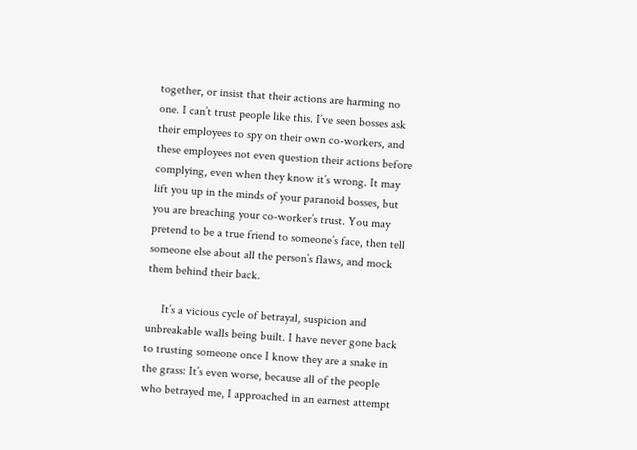together, or insist that their actions are harming no one. I can’t trust people like this. I’ve seen bosses ask their employees to spy on their own co-workers, and these employees not even question their actions before complying, even when they know it’s wrong. It may lift you up in the minds of your paranoid bosses, but you are breaching your co-worker’s trust. You may pretend to be a true friend to someone’s face, then tell someone else about all the person’s flaws, and mock them behind their back.

     It’s a vicious cycle of betrayal, suspicion and unbreakable walls being built. I have never gone back to trusting someone once I know they are a snake in the grass: It’s even worse, because all of the people who betrayed me, I approached in an earnest attempt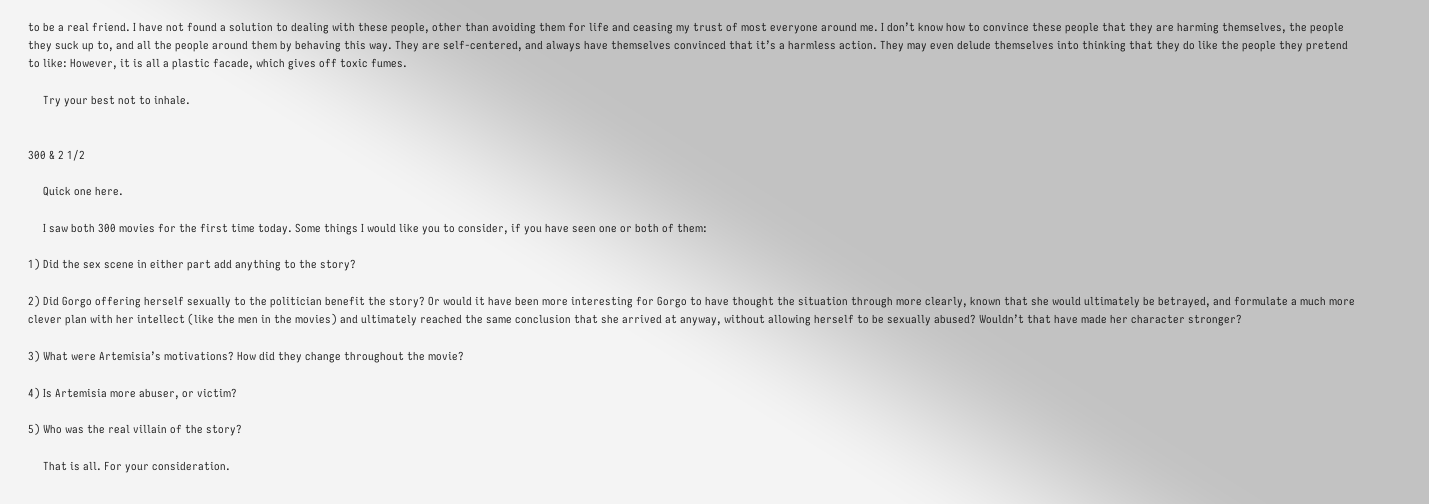to be a real friend. I have not found a solution to dealing with these people, other than avoiding them for life and ceasing my trust of most everyone around me. I don’t know how to convince these people that they are harming themselves, the people they suck up to, and all the people around them by behaving this way. They are self-centered, and always have themselves convinced that it’s a harmless action. They may even delude themselves into thinking that they do like the people they pretend to like: However, it is all a plastic facade, which gives off toxic fumes.

     Try your best not to inhale.


300 & 2 1/2

     Quick one here.

     I saw both 300 movies for the first time today. Some things I would like you to consider, if you have seen one or both of them:

1) Did the sex scene in either part add anything to the story?

2) Did Gorgo offering herself sexually to the politician benefit the story? Or would it have been more interesting for Gorgo to have thought the situation through more clearly, known that she would ultimately be betrayed, and formulate a much more clever plan with her intellect (like the men in the movies) and ultimately reached the same conclusion that she arrived at anyway, without allowing herself to be sexually abused? Wouldn’t that have made her character stronger?

3) What were Artemisia’s motivations? How did they change throughout the movie?

4) Is Artemisia more abuser, or victim?

5) Who was the real villain of the story?

     That is all. For your consideration.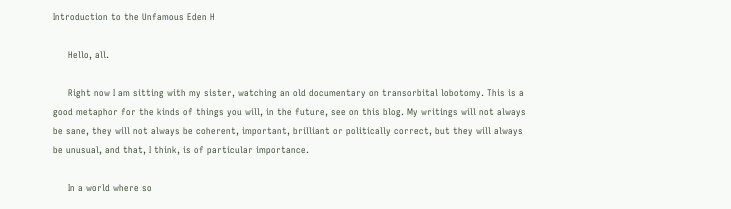Introduction to the Unfamous Eden H

     Hello, all.

     Right now I am sitting with my sister, watching an old documentary on transorbital lobotomy. This is a good metaphor for the kinds of things you will, in the future, see on this blog. My writings will not always be sane, they will not always be coherent, important, brilliant or politically correct, but they will always be unusual, and that, I think, is of particular importance.

     In a world where so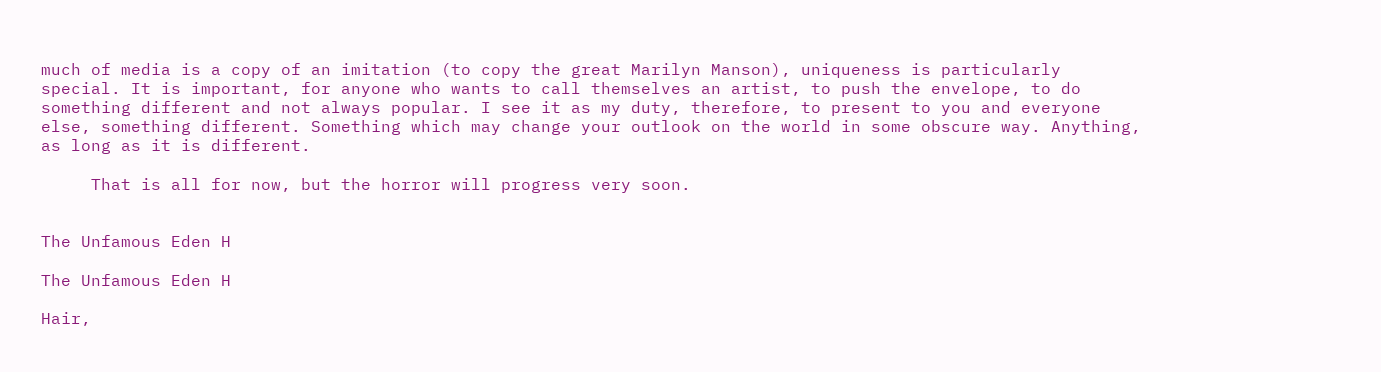much of media is a copy of an imitation (to copy the great Marilyn Manson), uniqueness is particularly special. It is important, for anyone who wants to call themselves an artist, to push the envelope, to do something different and not always popular. I see it as my duty, therefore, to present to you and everyone else, something different. Something which may change your outlook on the world in some obscure way. Anything, as long as it is different.

     That is all for now, but the horror will progress very soon.


The Unfamous Eden H

The Unfamous Eden H

Hair,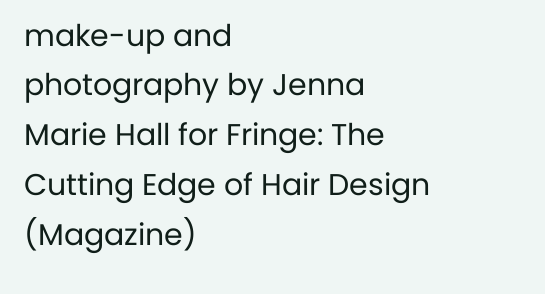make-up and photography by Jenna Marie Hall for Fringe: The Cutting Edge of Hair Design (Magazine)